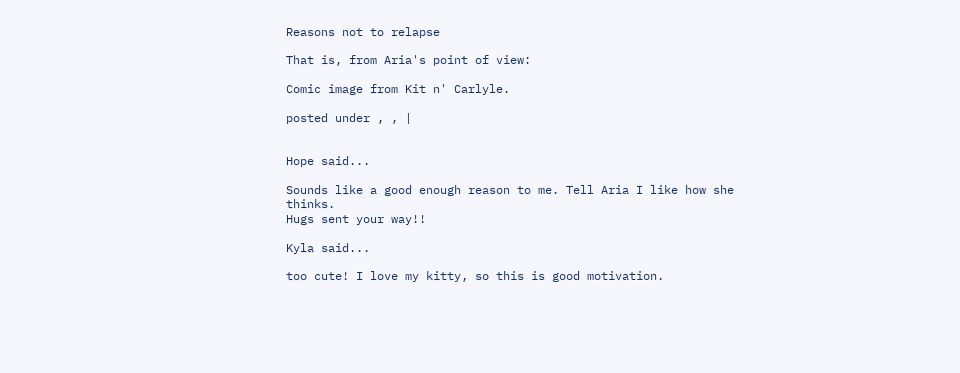Reasons not to relapse

That is, from Aria's point of view:

Comic image from Kit n' Carlyle.

posted under , , |


Hope said...

Sounds like a good enough reason to me. Tell Aria I like how she thinks.
Hugs sent your way!!

Kyla said...

too cute! I love my kitty, so this is good motivation.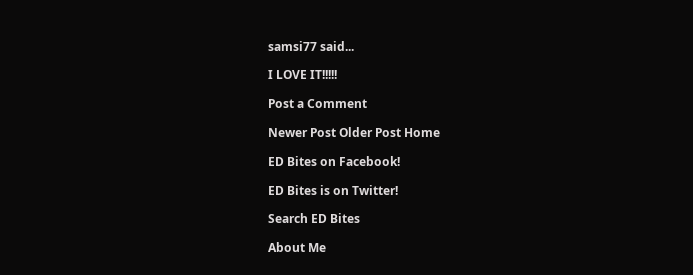samsi77 said...

I LOVE IT!!!!!

Post a Comment

Newer Post Older Post Home

ED Bites on Facebook!

ED Bites is on Twitter!

Search ED Bites

About Me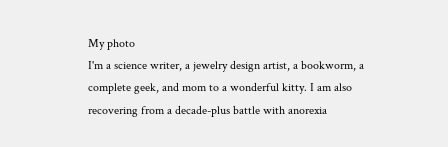My photo
I'm a science writer, a jewelry design artist, a bookworm, a complete geek, and mom to a wonderful kitty. I am also recovering from a decade-plus battle with anorexia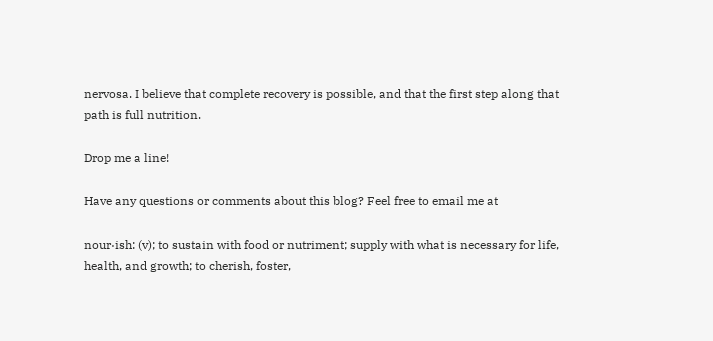nervosa. I believe that complete recovery is possible, and that the first step along that path is full nutrition.

Drop me a line!

Have any questions or comments about this blog? Feel free to email me at

nour·ish: (v); to sustain with food or nutriment; supply with what is necessary for life, health, and growth; to cherish, foster,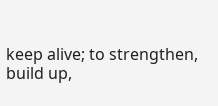keep alive; to strengthen, build up,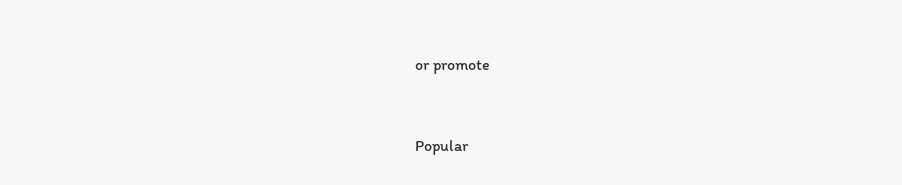or promote


Popular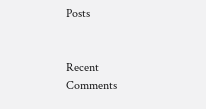Posts


Recent Comments